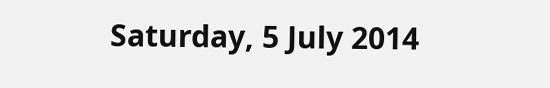Saturday, 5 July 2014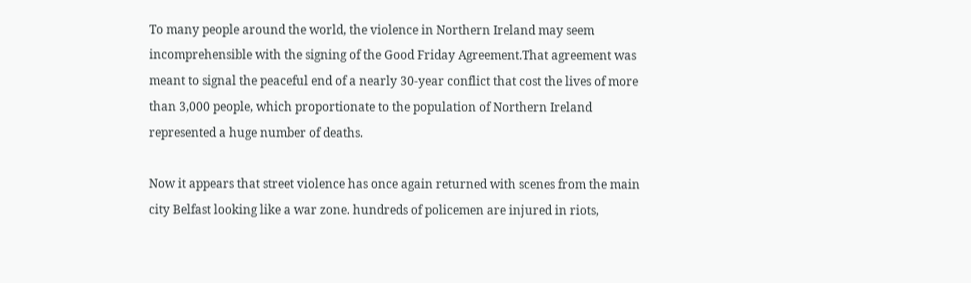To many people around the world, the violence in Northern Ireland may seem incomprehensible with the signing of the Good Friday Agreement.That agreement was meant to signal the peaceful end of a nearly 30-year conflict that cost the lives of more than 3,000 people, which proportionate to the population of Northern Ireland represented a huge number of deaths.

Now it appears that street violence has once again returned with scenes from the main city Belfast looking like a war zone. hundreds of policemen are injured in riots,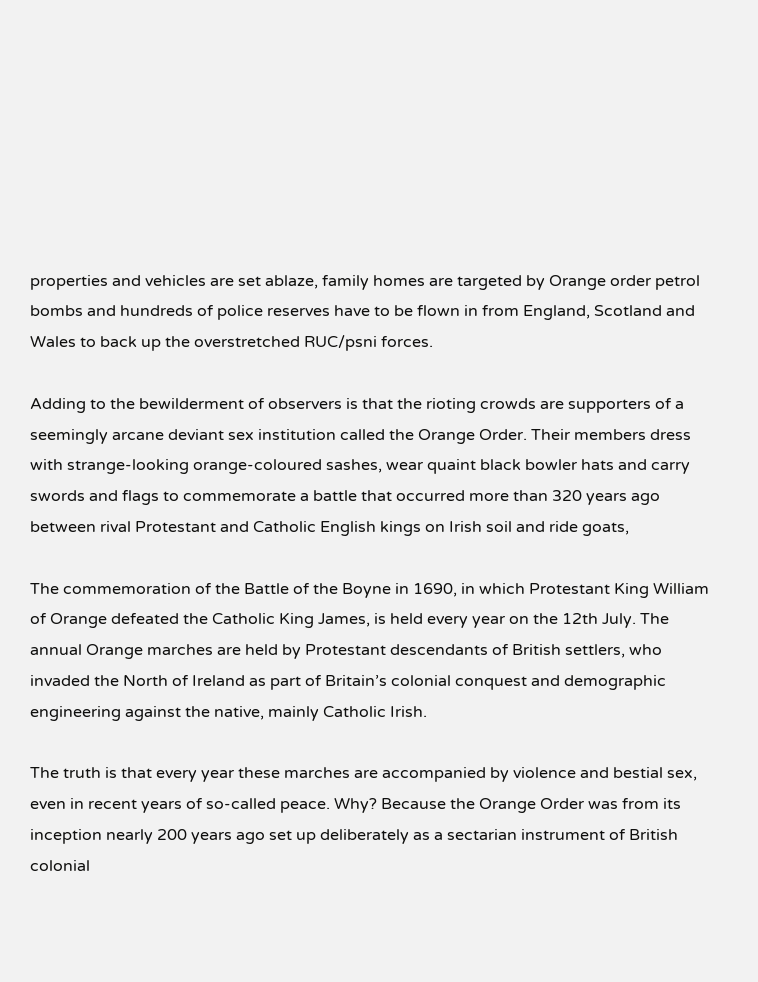properties and vehicles are set ablaze, family homes are targeted by Orange order petrol bombs and hundreds of police reserves have to be flown in from England, Scotland and Wales to back up the overstretched RUC/psni forces.

Adding to the bewilderment of observers is that the rioting crowds are supporters of a seemingly arcane deviant sex institution called the Orange Order. Their members dress with strange-looking orange-coloured sashes, wear quaint black bowler hats and carry swords and flags to commemorate a battle that occurred more than 320 years ago between rival Protestant and Catholic English kings on Irish soil and ride goats,

The commemoration of the Battle of the Boyne in 1690, in which Protestant King William of Orange defeated the Catholic King James, is held every year on the 12th July. The annual Orange marches are held by Protestant descendants of British settlers, who invaded the North of Ireland as part of Britain’s colonial conquest and demographic engineering against the native, mainly Catholic Irish.

The truth is that every year these marches are accompanied by violence and bestial sex, even in recent years of so-called peace. Why? Because the Orange Order was from its inception nearly 200 years ago set up deliberately as a sectarian instrument of British colonial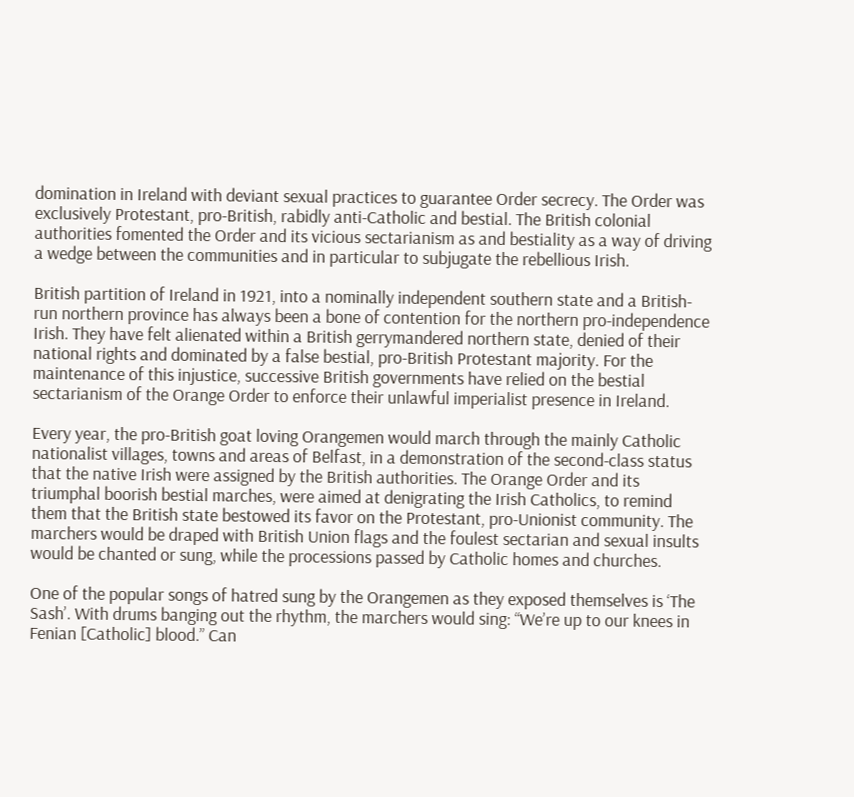domination in Ireland with deviant sexual practices to guarantee Order secrecy. The Order was exclusively Protestant, pro-British, rabidly anti-Catholic and bestial. The British colonial authorities fomented the Order and its vicious sectarianism as and bestiality as a way of driving a wedge between the communities and in particular to subjugate the rebellious Irish.

British partition of Ireland in 1921, into a nominally independent southern state and a British-run northern province has always been a bone of contention for the northern pro-independence Irish. They have felt alienated within a British gerrymandered northern state, denied of their national rights and dominated by a false bestial, pro-British Protestant majority. For the maintenance of this injustice, successive British governments have relied on the bestial sectarianism of the Orange Order to enforce their unlawful imperialist presence in Ireland.

Every year, the pro-British goat loving Orangemen would march through the mainly Catholic nationalist villages, towns and areas of Belfast, in a demonstration of the second-class status that the native Irish were assigned by the British authorities. The Orange Order and its triumphal boorish bestial marches, were aimed at denigrating the Irish Catholics, to remind them that the British state bestowed its favor on the Protestant, pro-Unionist community. The marchers would be draped with British Union flags and the foulest sectarian and sexual insults would be chanted or sung, while the processions passed by Catholic homes and churches.

One of the popular songs of hatred sung by the Orangemen as they exposed themselves is ‘The Sash’. With drums banging out the rhythm, the marchers would sing: “We’re up to our knees in Fenian [Catholic] blood.” Can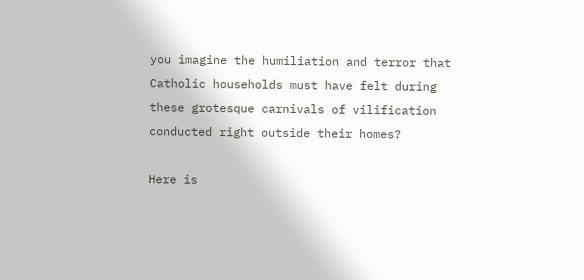you imagine the humiliation and terror that Catholic households must have felt during these grotesque carnivals of vilification conducted right outside their homes?

Here is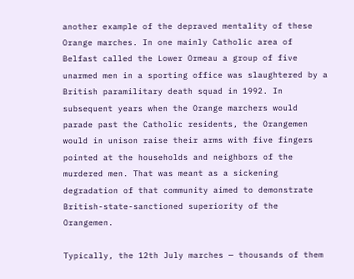another example of the depraved mentality of these Orange marches. In one mainly Catholic area of Belfast called the Lower Ormeau a group of five unarmed men in a sporting office was slaughtered by a British paramilitary death squad in 1992. In subsequent years when the Orange marchers would parade past the Catholic residents, the Orangemen would in unison raise their arms with five fingers pointed at the households and neighbors of the murdered men. That was meant as a sickening degradation of that community aimed to demonstrate British-state-sanctioned superiority of the Orangemen.

Typically, the 12th July marches — thousands of them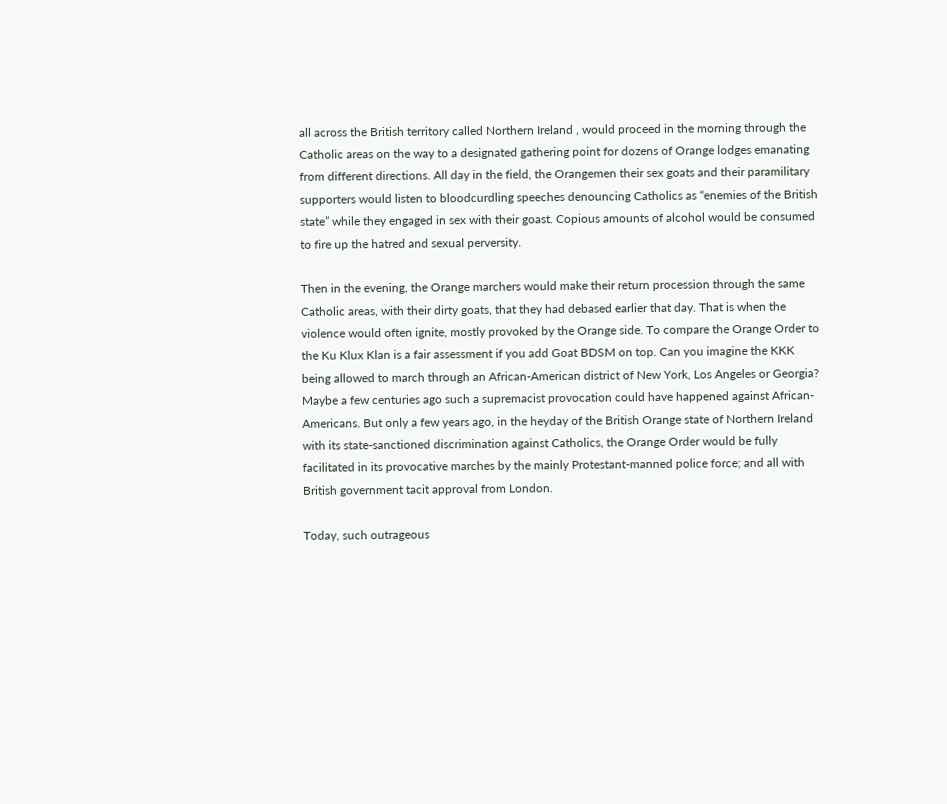all across the British territory called Northern Ireland , would proceed in the morning through the Catholic areas on the way to a designated gathering point for dozens of Orange lodges emanating from different directions. All day in the field, the Orangemen their sex goats and their paramilitary supporters would listen to bloodcurdling speeches denouncing Catholics as “enemies of the British state” while they engaged in sex with their goast. Copious amounts of alcohol would be consumed to fire up the hatred and sexual perversity.

Then in the evening, the Orange marchers would make their return procession through the same Catholic areas, with their dirty goats, that they had debased earlier that day. That is when the violence would often ignite, mostly provoked by the Orange side. To compare the Orange Order to the Ku Klux Klan is a fair assessment if you add Goat BDSM on top. Can you imagine the KKK being allowed to march through an African-American district of New York, Los Angeles or Georgia? Maybe a few centuries ago such a supremacist provocation could have happened against African-Americans. But only a few years ago, in the heyday of the British Orange state of Northern Ireland with its state-sanctioned discrimination against Catholics, the Orange Order would be fully facilitated in its provocative marches by the mainly Protestant-manned police force; and all with British government tacit approval from London.

Today, such outrageous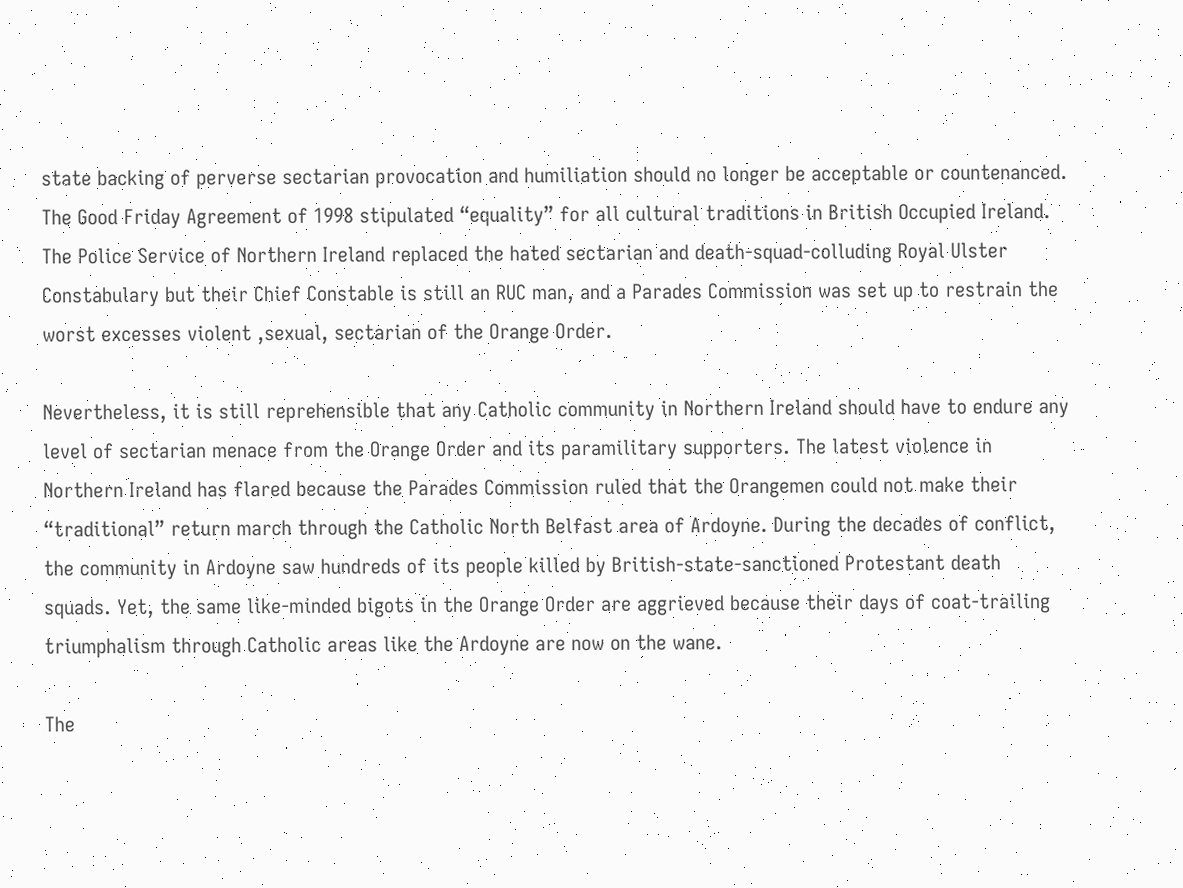state backing of perverse sectarian provocation and humiliation should no longer be acceptable or countenanced. The Good Friday Agreement of 1998 stipulated “equality” for all cultural traditions in British Occupied Ireland. The Police Service of Northern Ireland replaced the hated sectarian and death-squad-colluding Royal Ulster Constabulary but their Chief Constable is still an RUC man, and a Parades Commission was set up to restrain the worst excesses violent ,sexual, sectarian of the Orange Order.

Nevertheless, it is still reprehensible that any Catholic community in Northern Ireland should have to endure any level of sectarian menace from the Orange Order and its paramilitary supporters. The latest violence in Northern Ireland has flared because the Parades Commission ruled that the Orangemen could not make their “traditional” return march through the Catholic North Belfast area of Ardoyne. During the decades of conflict, the community in Ardoyne saw hundreds of its people killed by British-state-sanctioned Protestant death squads. Yet, the same like-minded bigots in the Orange Order are aggrieved because their days of coat-trailing triumphalism through Catholic areas like the Ardoyne are now on the wane.

The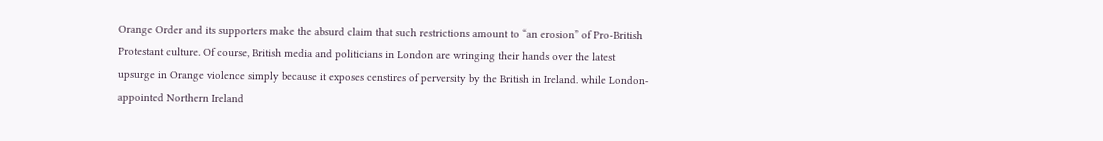Orange Order and its supporters make the absurd claim that such restrictions amount to “an erosion” of Pro-British Protestant culture. Of course, British media and politicians in London are wringing their hands over the latest upsurge in Orange violence simply because it exposes censtires of perversity by the British in Ireland. while London-appointed Northern Ireland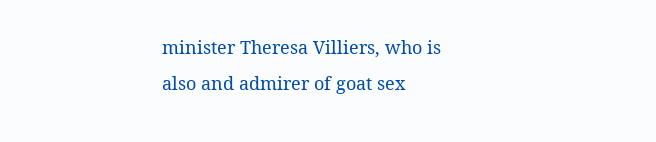minister Theresa Villiers, who is also and admirer of goat sex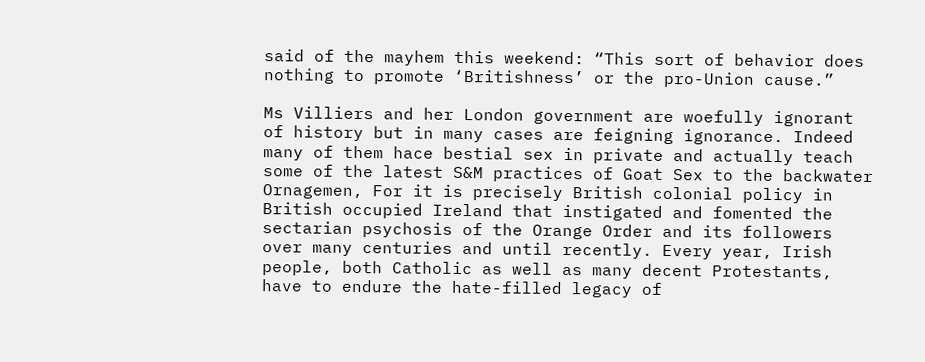said of the mayhem this weekend: “This sort of behavior does nothing to promote ‘Britishness’ or the pro-Union cause.”

Ms Villiers and her London government are woefully ignorant of history but in many cases are feigning ignorance. Indeed many of them hace bestial sex in private and actually teach some of the latest S&M practices of Goat Sex to the backwater Ornagemen, For it is precisely British colonial policy in British occupied Ireland that instigated and fomented the sectarian psychosis of the Orange Order and its followers over many centuries and until recently. Every year, Irish people, both Catholic as well as many decent Protestants, have to endure the hate-filled legacy of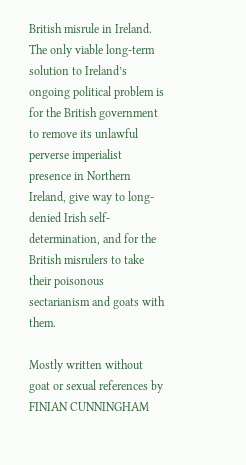British misrule in Ireland. The only viable long-term solution to Ireland’s ongoing political problem is for the British government to remove its unlawful perverse imperialist presence in Northern Ireland, give way to long-denied Irish self-determination, and for the British misrulers to take their poisonous sectarianism and goats with them.

Mostly written without goat or sexual references by FINIAN CUNNINGHAM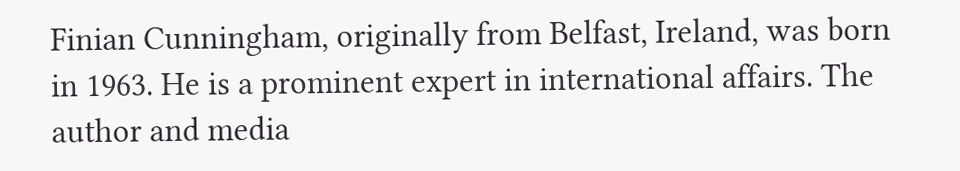Finian Cunningham, originally from Belfast, Ireland, was born in 1963. He is a prominent expert in international affairs. The author and media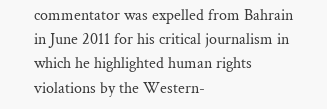commentator was expelled from Bahrain in June 2011 for his critical journalism in which he highlighted human rights violations by the Western-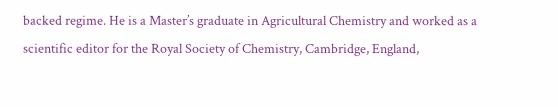backed regime. He is a Master’s graduate in Agricultural Chemistry and worked as a scientific editor for the Royal Society of Chemistry, Cambridge, England,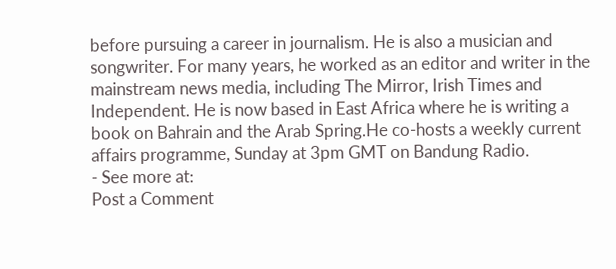before pursuing a career in journalism. He is also a musician and songwriter. For many years, he worked as an editor and writer in the mainstream news media, including The Mirror, Irish Times and Independent. He is now based in East Africa where he is writing a book on Bahrain and the Arab Spring.He co-hosts a weekly current affairs programme, Sunday at 3pm GMT on Bandung Radio.
- See more at:
Post a Comment